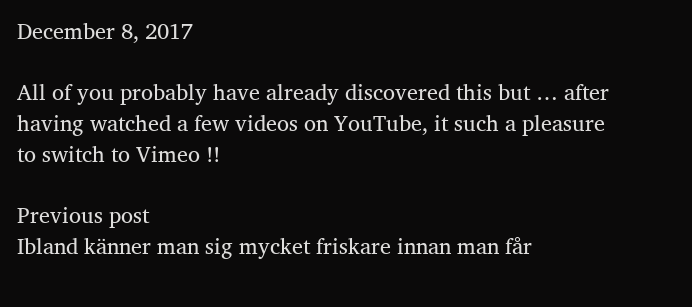December 8, 2017

All of you probably have already discovered this but … after having watched a few videos on YouTube, it such a pleasure to switch to Vimeo !!

Previous post
Ibland känner man sig mycket friskare innan man får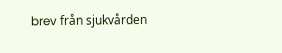brev från sjukvården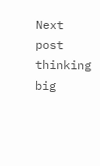Next post
thinking big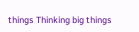things Thinking big things